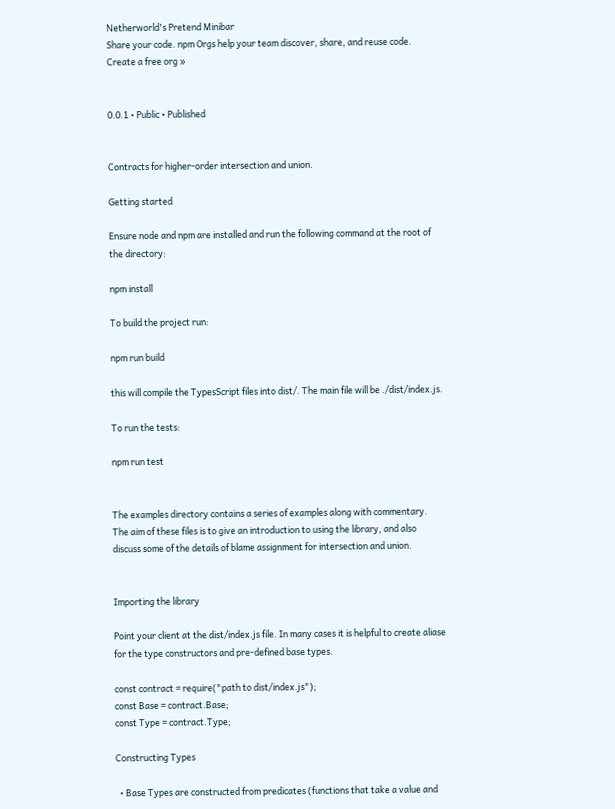Netherworld's Pretend Minibar
Share your code. npm Orgs help your team discover, share, and reuse code. Create a free org »


0.0.1 • Public • Published


Contracts for higher-order intersection and union.

Getting started

Ensure node and npm are installed and run the following command at the root of the directory:

npm install

To build the project run:

npm run build

this will compile the TypesScript files into dist/. The main file will be ./dist/index.js.

To run the tests:

npm run test


The examples directory contains a series of examples along with commentary. The aim of these files is to give an introduction to using the library, and also discuss some of the details of blame assignment for intersection and union.


Importing the library

Point your client at the dist/index.js file. In many cases it is helpful to create aliase for the type constructors and pre-defined base types.

const contract = require("path to dist/index.js");
const Base = contract.Base;
const Type = contract.Type;

Constructing Types

  • Base Types are constructed from predicates (functions that take a value and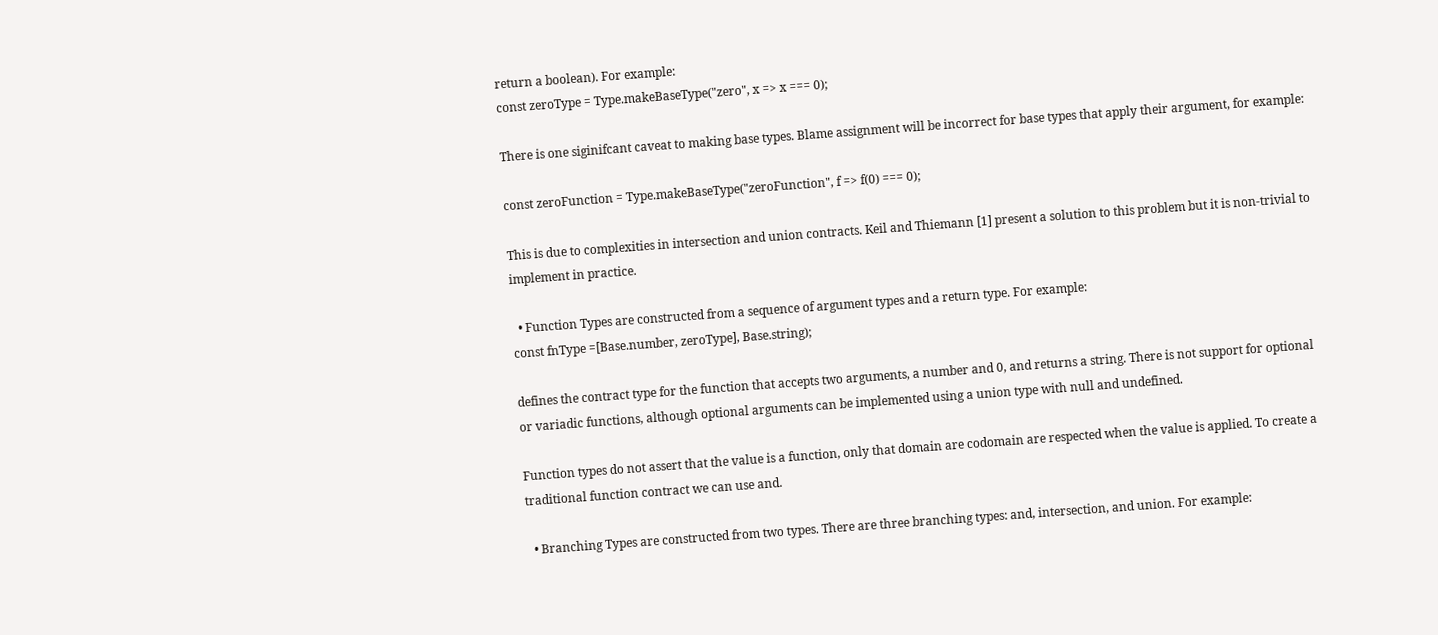return a boolean). For example:
const zeroType = Type.makeBaseType("zero", x => x === 0);

There is one siginifcant caveat to making base types. Blame assignment will be incorrect for base types that apply their argument, for example:

const zeroFunction = Type.makeBaseType("zeroFunction", f => f(0) === 0);

This is due to complexities in intersection and union contracts. Keil and Thiemann [1] present a solution to this problem but it is non-trivial to implement in practice.

  • Function Types are constructed from a sequence of argument types and a return type. For example:
const fnType =[Base.number, zeroType], Base.string);

defines the contract type for the function that accepts two arguments, a number and 0, and returns a string. There is not support for optional or variadic functions, although optional arguments can be implemented using a union type with null and undefined.

Function types do not assert that the value is a function, only that domain are codomain are respected when the value is applied. To create a traditional function contract we can use and.

  • Branching Types are constructed from two types. There are three branching types: and, intersection, and union. For example: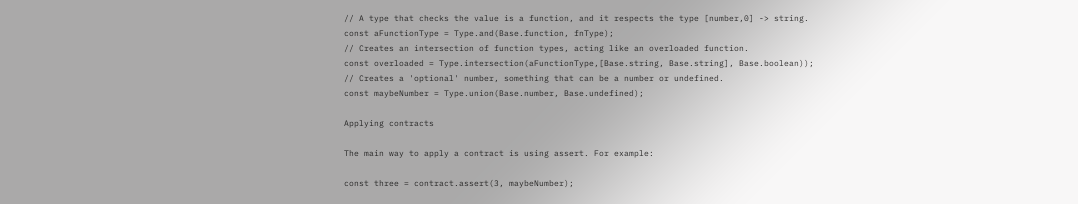// A type that checks the value is a function, and it respects the type [number,0] -> string.
const aFunctionType = Type.and(Base.function, fnType);
// Creates an intersection of function types, acting like an overloaded function.
const overloaded = Type.intersection(aFunctionType,[Base.string, Base.string], Base.boolean));
// Creates a 'optional' number, something that can be a number or undefined.
const maybeNumber = Type.union(Base.number, Base.undefined);

Applying contracts

The main way to apply a contract is using assert. For example:

const three = contract.assert(3, maybeNumber);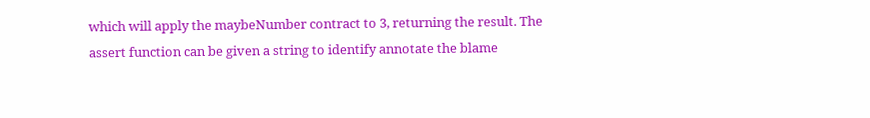which will apply the maybeNumber contract to 3, returning the result. The assert function can be given a string to identify annotate the blame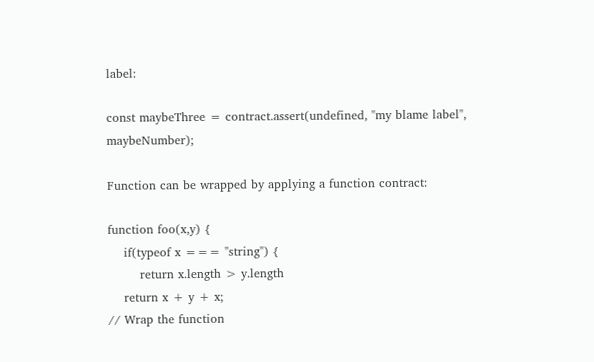label:

const maybeThree = contract.assert(undefined, "my blame label", maybeNumber);

Function can be wrapped by applying a function contract:

function foo(x,y) {
    if(typeof x === "string") {
        return x.length > y.length
    return x + y + x;
// Wrap the function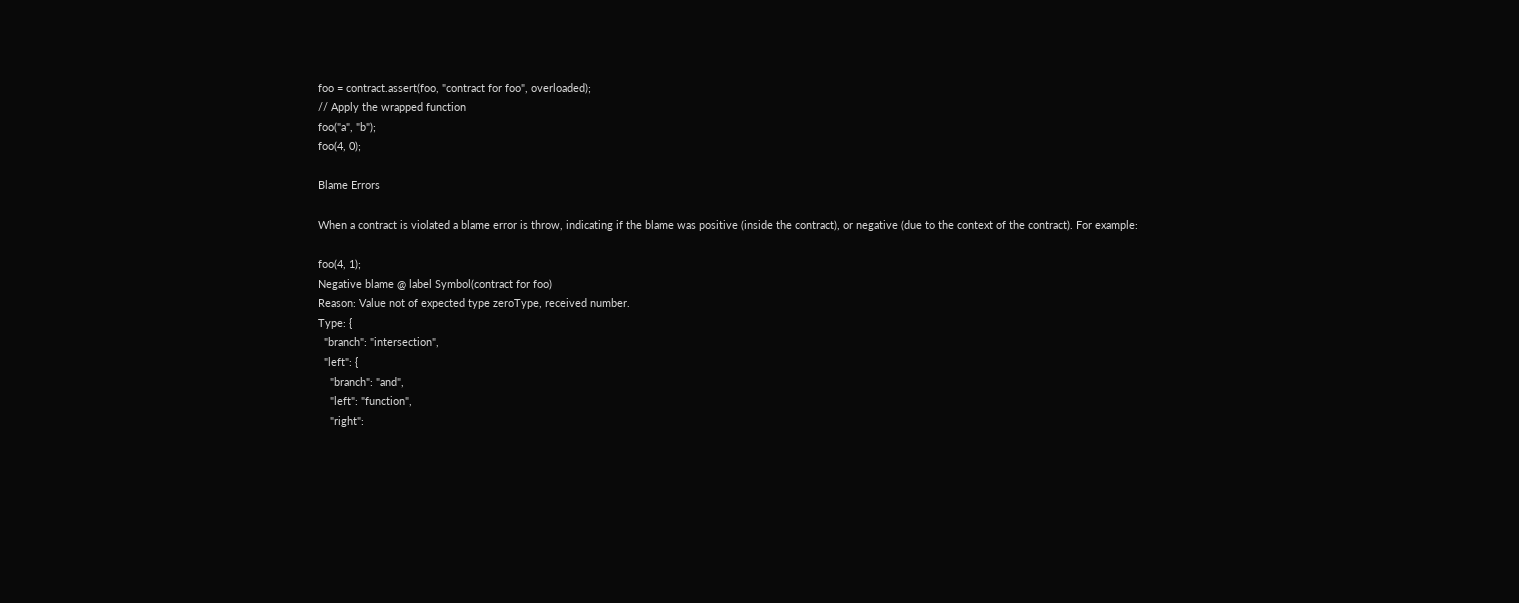foo = contract.assert(foo, "contract for foo", overloaded);
// Apply the wrapped function
foo("a", "b");
foo(4, 0);

Blame Errors

When a contract is violated a blame error is throw, indicating if the blame was positive (inside the contract), or negative (due to the context of the contract). For example:

foo(4, 1);
Negative blame @ label Symbol(contract for foo)
Reason: Value not of expected type zeroType, received number.
Type: {
  "branch": "intersection",
  "left": {
    "branch": "and",
    "left": "function",
    "right":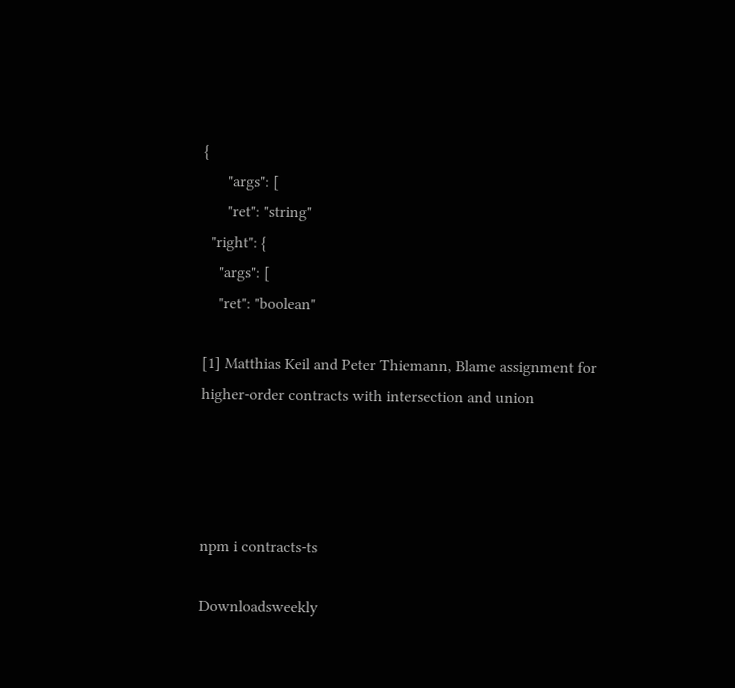{
      "args": [
      "ret": "string"
  "right": {
    "args": [
    "ret": "boolean"

[1] Matthias Keil and Peter Thiemann, Blame assignment for higher-order contracts with intersection and union




npm i contracts-ts

Downloadsweekly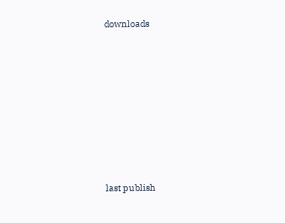downloads









last publish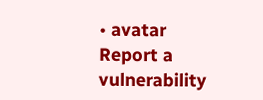• avatar
Report a vulnerability